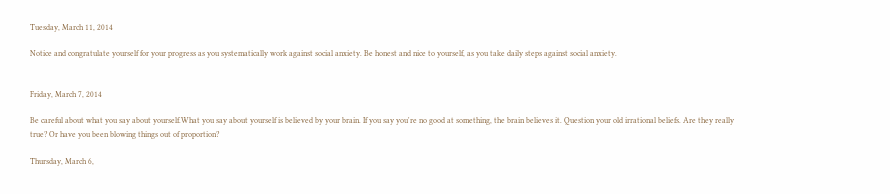Tuesday, March 11, 2014

Notice and congratulate yourself for your progress as you systematically work against social anxiety. Be honest and nice to yourself, as you take daily steps against social anxiety.


Friday, March 7, 2014

Be careful about what you say about yourself.What you say about yourself is believed by your brain. If you say you're no good at something, the brain believes it. Question your old irrational beliefs. Are they really true? Or have you been blowing things out of proportion?

Thursday, March 6,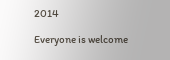2014

Everyone is welcome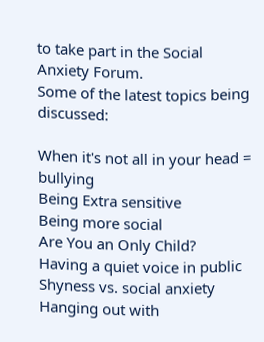to take part in the Social Anxiety Forum.
Some of the latest topics being discussed:

When it's not all in your head = bullying
Being Extra sensitive
Being more social
Are You an Only Child?
Having a quiet voice in public
Shyness vs. social anxiety
Hanging out with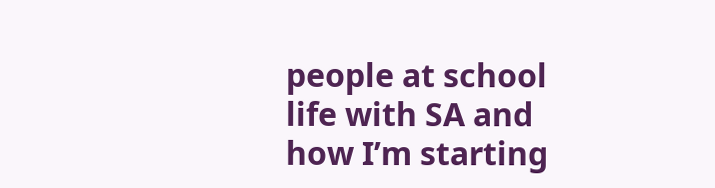people at school
life with SA and how I’m starting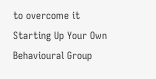to overcome it
Starting Up Your Own Behavioural Group